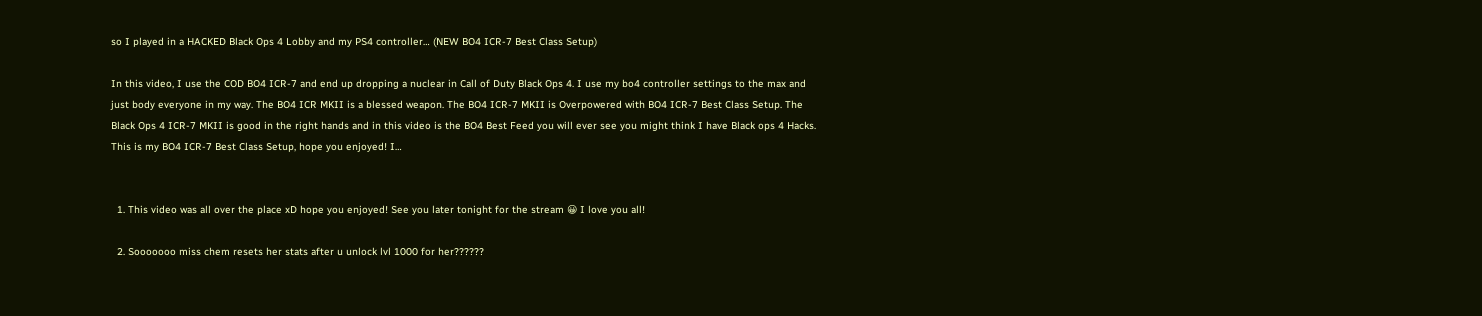so I played in a HACKED Black Ops 4 Lobby and my PS4 controller… (NEW BO4 ICR-7 Best Class Setup)

In this video, I use the COD BO4 ICR-7 and end up dropping a nuclear in Call of Duty Black Ops 4. I use my bo4 controller settings to the max and just body everyone in my way. The BO4 ICR MKII is a blessed weapon. The BO4 ICR-7 MKII is Overpowered with BO4 ICR-7 Best Class Setup. The Black Ops 4 ICR-7 MKII is good in the right hands and in this video is the BO4 Best Feed you will ever see you might think I have Black ops 4 Hacks. This is my BO4 ICR-7 Best Class Setup, hope you enjoyed! I…


  1. This video was all over the place xD hope you enjoyed! See you later tonight for the stream 😀 I love you all!

  2. Sooooooo miss chem resets her stats after u unlock lvl 1000 for her??????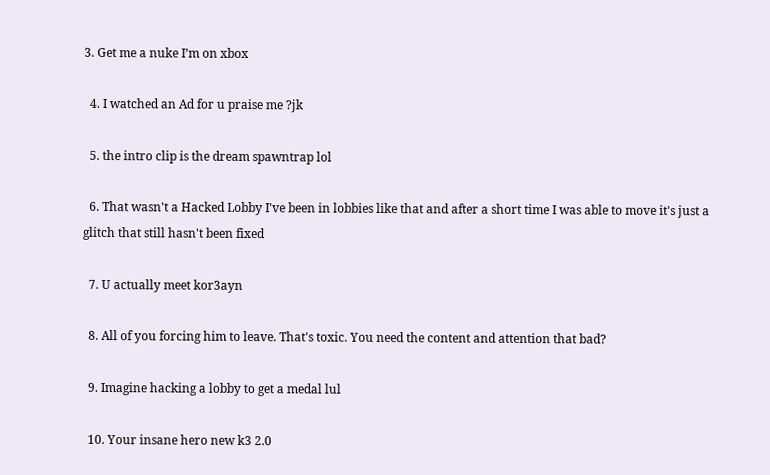3. Get me a nuke I’m on xbox

  4. I watched an Ad for u praise me ?jk

  5. the intro clip is the dream spawntrap lol

  6. That wasn't a Hacked Lobby I've been in lobbies like that and after a short time I was able to move it's just a glitch that still hasn't been fixed

  7. U actually meet kor3ayn

  8. All of you forcing him to leave. That's toxic. You need the content and attention that bad?

  9. Imagine hacking a lobby to get a medal lul

  10. Your insane hero new k3 2.0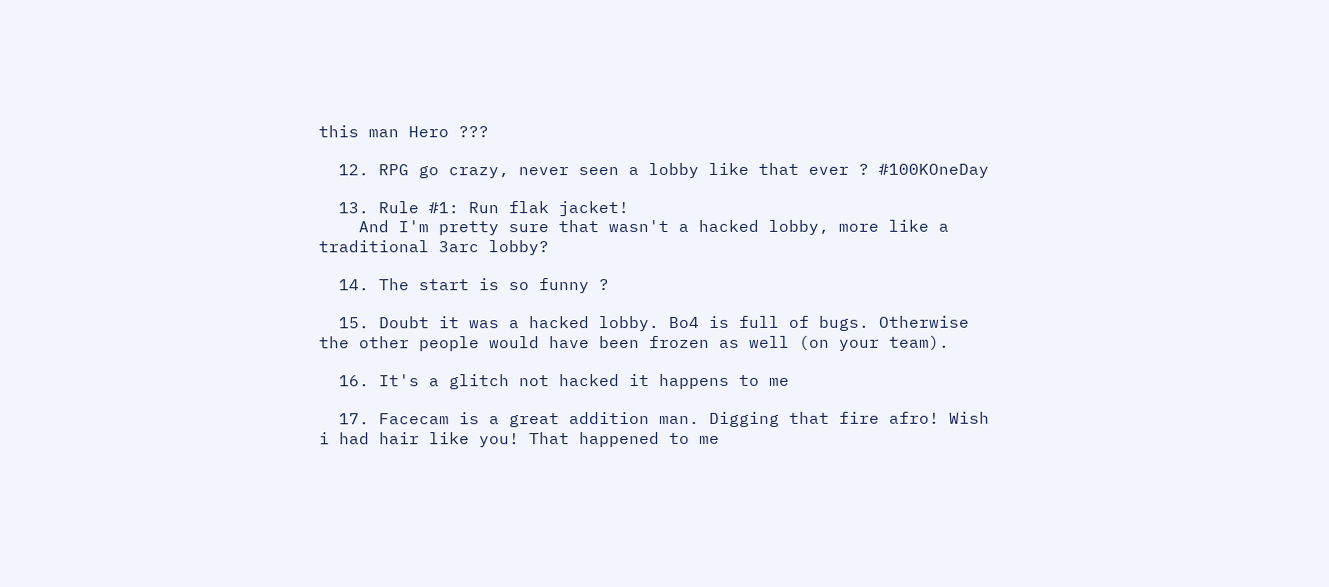this man Hero ???

  12. RPG go crazy, never seen a lobby like that ever ? #100KOneDay

  13. Rule #1: Run flak jacket!
    And I'm pretty sure that wasn't a hacked lobby, more like a traditional 3arc lobby?

  14. The start is so funny ?

  15. Doubt it was a hacked lobby. Bo4 is full of bugs. Otherwise the other people would have been frozen as well (on your team).

  16. It's a glitch not hacked it happens to me

  17. Facecam is a great addition man. Digging that fire afro! Wish i had hair like you! That happened to me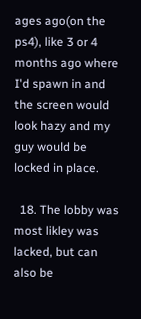ages ago(on the ps4), like 3 or 4 months ago where I'd spawn in and the screen would look hazy and my guy would be locked in place.

  18. The lobby was most likley was lacked, but can also be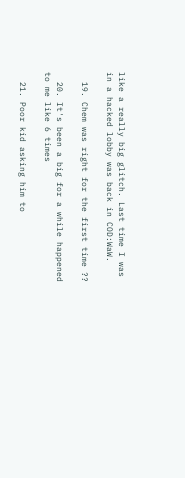like a really big glitch. Last time I was in a hacked lobby was back in COD:WaW.

  19. Chem was right for the first time ??

  20. It's been a big for a while happened to me like 6 times

  21. Poor kid asking him to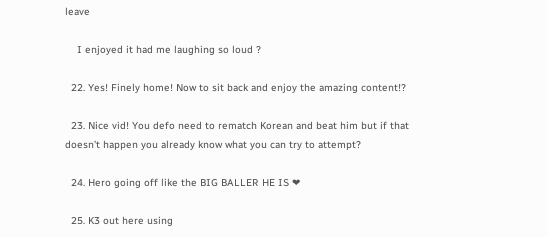leave

    I enjoyed it had me laughing so loud ?

  22. Yes! Finely home! Now to sit back and enjoy the amazing content!?

  23. Nice vid! You defo need to rematch Korean and beat him but if that doesn’t happen you already know what you can try to attempt?

  24. Hero going off like the BIG BALLER HE IS ❤

  25. K3 out here using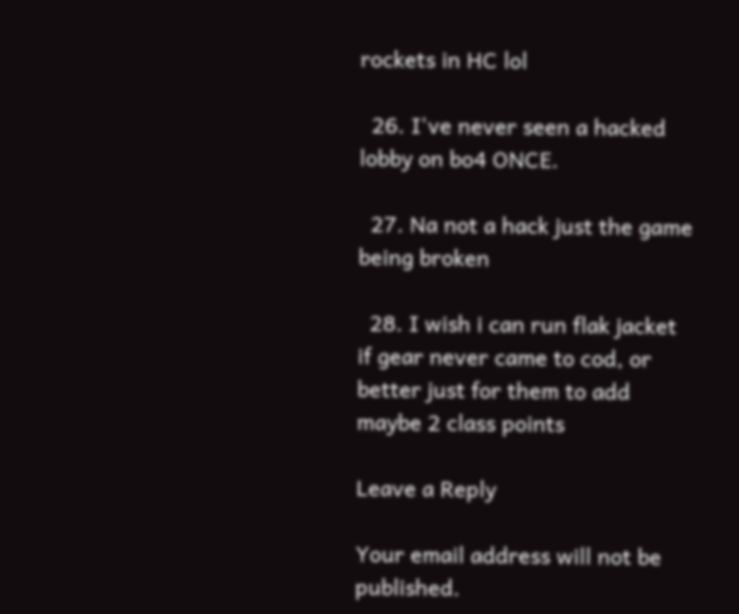rockets in HC lol

  26. I've never seen a hacked lobby on bo4 ONCE.

  27. Na not a hack just the game being broken

  28. I wish i can run flak jacket if gear never came to cod, or better just for them to add maybe 2 class points

Leave a Reply

Your email address will not be published.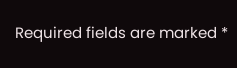Required fields are marked *